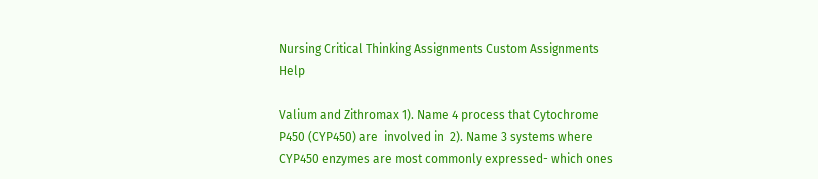Nursing Critical Thinking Assignments Custom Assignments Help

Valium and Zithromax 1). Name 4 process that Cytochrome P450 (CYP450) are  involved in  2). Name 3 systems where CYP450 enzymes are most commonly expressed- which ones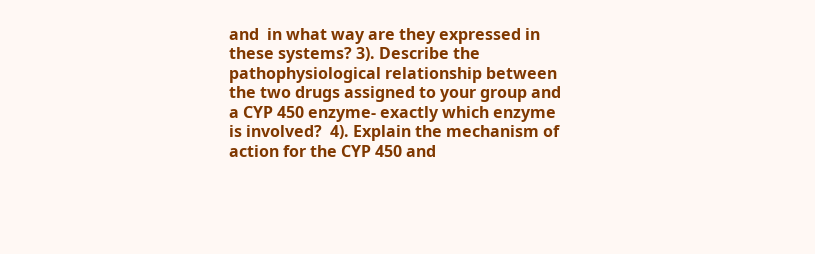and  in what way are they expressed in these systems? 3). Describe the pathophysiological relationship between the two drugs assigned to your group and a CYP 450 enzyme- exactly which enzyme is involved?  4). Explain the mechanism of action for the CYP 450 and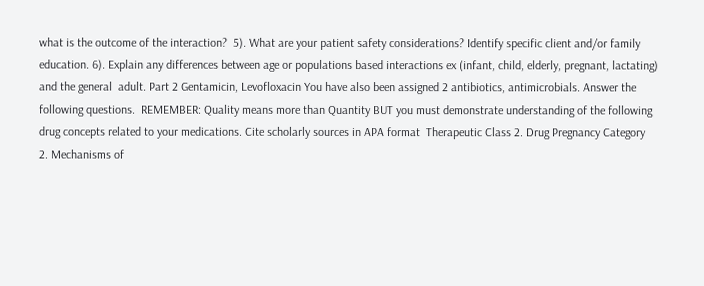what is the outcome of the interaction?  5). What are your patient safety considerations? Identify specific client and/or family education. 6). Explain any differences between age or populations based interactions ex (infant, child, elderly, pregnant, lactating) and the general  adult. Part 2 Gentamicin, Levofloxacin You have also been assigned 2 antibiotics, antimicrobials. Answer the following questions.  REMEMBER: Quality means more than Quantity BUT you must demonstrate understanding of the following  drug concepts related to your medications. Cite scholarly sources in APA format  Therapeutic Class 2. Drug Pregnancy Category  2. Mechanisms of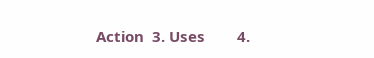Action  3. Uses        4.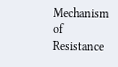Mechanism of Resistance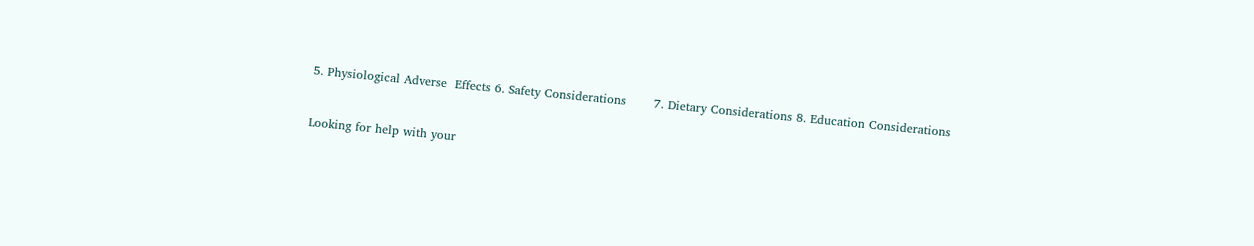5. Physiological Adverse  Effects 6. Safety Considerations       7. Dietary Considerations 8. Education Considerations


Looking for help with your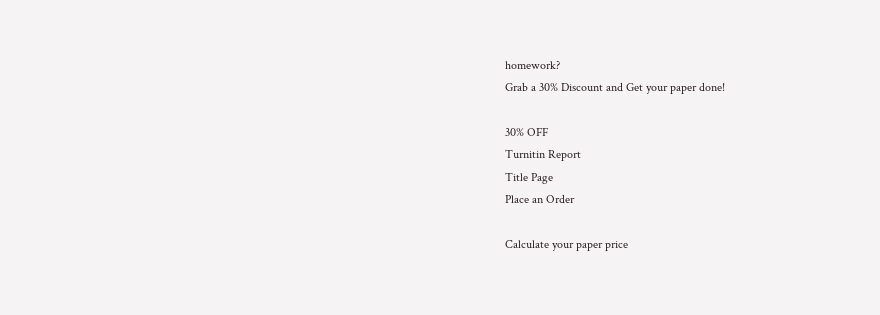homework?
Grab a 30% Discount and Get your paper done!

30% OFF
Turnitin Report
Title Page
Place an Order

Calculate your paper price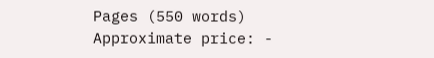Pages (550 words)
Approximate price: -